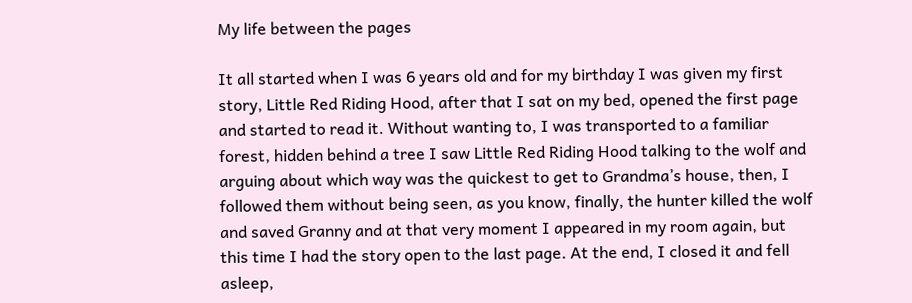My life between the pages

It all started when I was 6 years old and for my birthday I was given my first story, Little Red Riding Hood, after that I sat on my bed, opened the first page and started to read it. Without wanting to, I was transported to a familiar forest, hidden behind a tree I saw Little Red Riding Hood talking to the wolf and arguing about which way was the quickest to get to Grandma’s house, then, I followed them without being seen, as you know, finally, the hunter killed the wolf and saved Granny and at that very moment I appeared in my room again, but this time I had the story open to the last page. At the end, I closed it and fell asleep,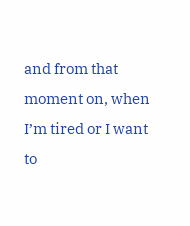and from that moment on, when I’m tired or I want to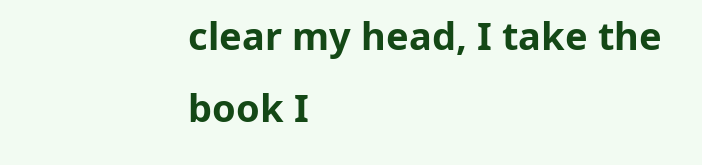clear my head, I take the book I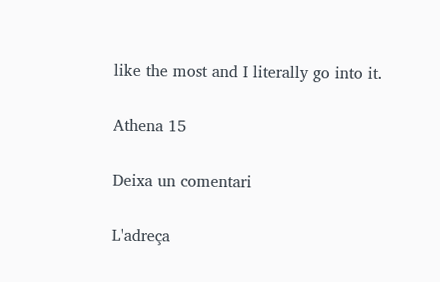like the most and I literally go into it.

Athena 15

Deixa un comentari

L'adreça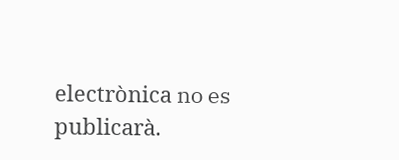electrònica no es publicarà.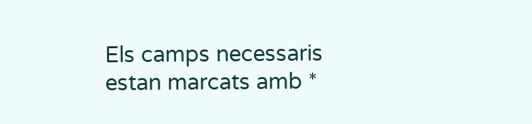Els camps necessaris estan marcats amb *